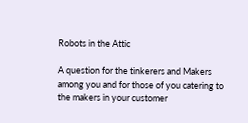Robots in the Attic

A question for the tinkerers and Makers among you and for those of you catering to the makers in your customer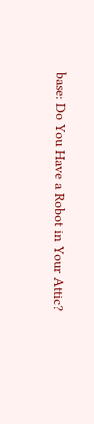base: Do You Have a Robot in Your Attic?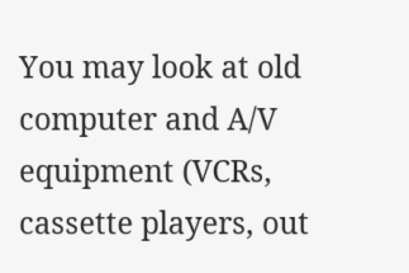You may look at old computer and A/V equipment (VCRs, cassette players, out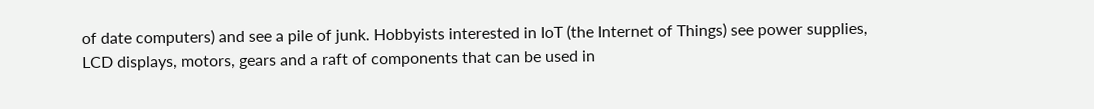of date computers) and see a pile of junk. Hobbyists interested in IoT (the Internet of Things) see power supplies, LCD displays, motors, gears and a raft of components that can be used in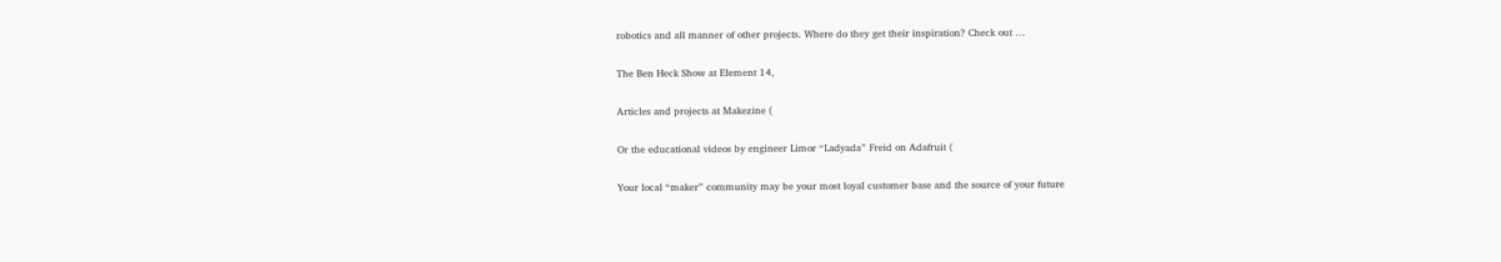robotics and all manner of other projects. Where do they get their inspiration? Check out …

The Ben Heck Show at Element 14,

Articles and projects at Makezine (

Or the educational videos by engineer Limor “Ladyada” Freid on Adafruit (

Your local “maker” community may be your most loyal customer base and the source of your future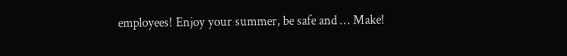employees! Enjoy your summer, be safe and … Make!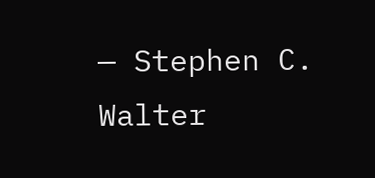— Stephen C. Walter